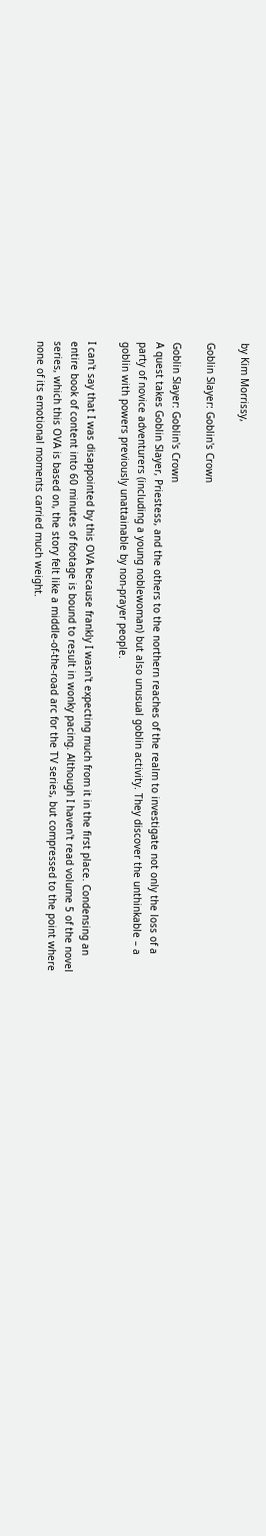by Kim Morrissy,

Goblin Slayer: Goblin's Crown

Goblin Slayer: Goblin's Crown
A quest takes Goblin Slayer, Priestess, and the others to the northern reaches of the realm to investigate not only the loss of a party of novice adventurers (including a young noblewoman) but also unusual goblin activity. They discover the unthinkable – a goblin with powers previously unattainable by non-prayer people.

I can't say that I was disappointed by this OVA because frankly I wasn't expecting much from it in the first place. Condensing an entire book of content into 60 minutes of footage is bound to result in wonky pacing. Although I haven't read volume 5 of the novel series, which this OVA is based on, the story felt like a middle-of-the-road arc for the TV series, but compressed to the point where none of its emotional moments carried much weight.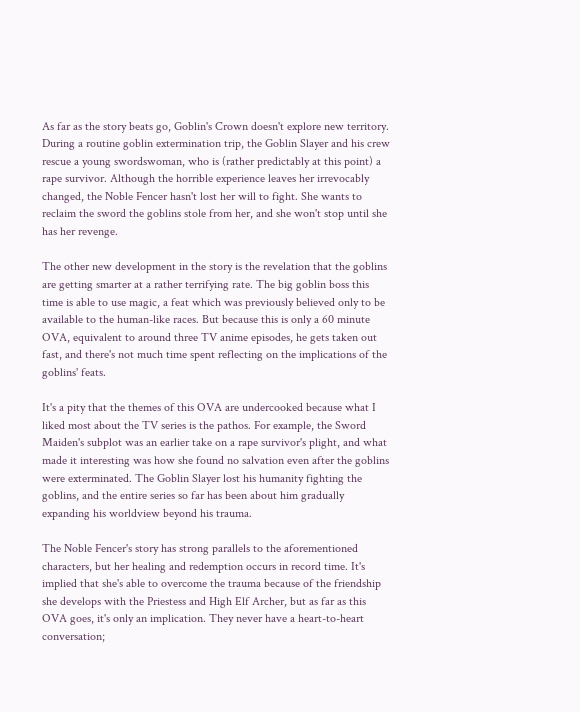As far as the story beats go, Goblin's Crown doesn't explore new territory. During a routine goblin extermination trip, the Goblin Slayer and his crew rescue a young swordswoman, who is (rather predictably at this point) a rape survivor. Although the horrible experience leaves her irrevocably changed, the Noble Fencer hasn't lost her will to fight. She wants to reclaim the sword the goblins stole from her, and she won't stop until she has her revenge.

The other new development in the story is the revelation that the goblins are getting smarter at a rather terrifying rate. The big goblin boss this time is able to use magic, a feat which was previously believed only to be available to the human-like races. But because this is only a 60 minute OVA, equivalent to around three TV anime episodes, he gets taken out fast, and there's not much time spent reflecting on the implications of the goblins' feats.

It's a pity that the themes of this OVA are undercooked because what I liked most about the TV series is the pathos. For example, the Sword Maiden's subplot was an earlier take on a rape survivor's plight, and what made it interesting was how she found no salvation even after the goblins were exterminated. The Goblin Slayer lost his humanity fighting the goblins, and the entire series so far has been about him gradually expanding his worldview beyond his trauma.

The Noble Fencer's story has strong parallels to the aforementioned characters, but her healing and redemption occurs in record time. It's implied that she's able to overcome the trauma because of the friendship she develops with the Priestess and High Elf Archer, but as far as this OVA goes, it's only an implication. They never have a heart-to-heart conversation;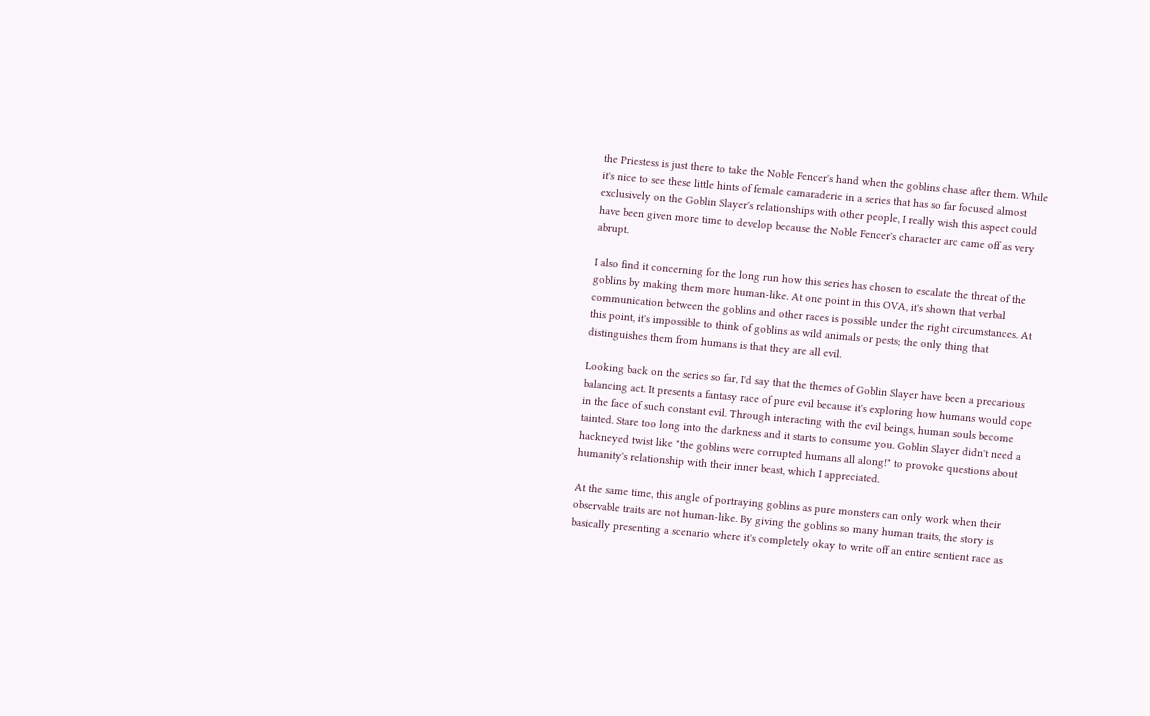the Priestess is just there to take the Noble Fencer's hand when the goblins chase after them. While it's nice to see these little hints of female camaraderie in a series that has so far focused almost exclusively on the Goblin Slayer's relationships with other people, I really wish this aspect could have been given more time to develop because the Noble Fencer's character arc came off as very abrupt.

I also find it concerning for the long run how this series has chosen to escalate the threat of the goblins by making them more human-like. At one point in this OVA, it's shown that verbal communication between the goblins and other races is possible under the right circumstances. At this point, it's impossible to think of goblins as wild animals or pests; the only thing that distinguishes them from humans is that they are all evil.

Looking back on the series so far, I'd say that the themes of Goblin Slayer have been a precarious balancing act. It presents a fantasy race of pure evil because it's exploring how humans would cope in the face of such constant evil. Through interacting with the evil beings, human souls become tainted. Stare too long into the darkness and it starts to consume you. Goblin Slayer didn't need a hackneyed twist like "the goblins were corrupted humans all along!" to provoke questions about humanity's relationship with their inner beast, which I appreciated.

At the same time, this angle of portraying goblins as pure monsters can only work when their observable traits are not human-like. By giving the goblins so many human traits, the story is basically presenting a scenario where it's completely okay to write off an entire sentient race as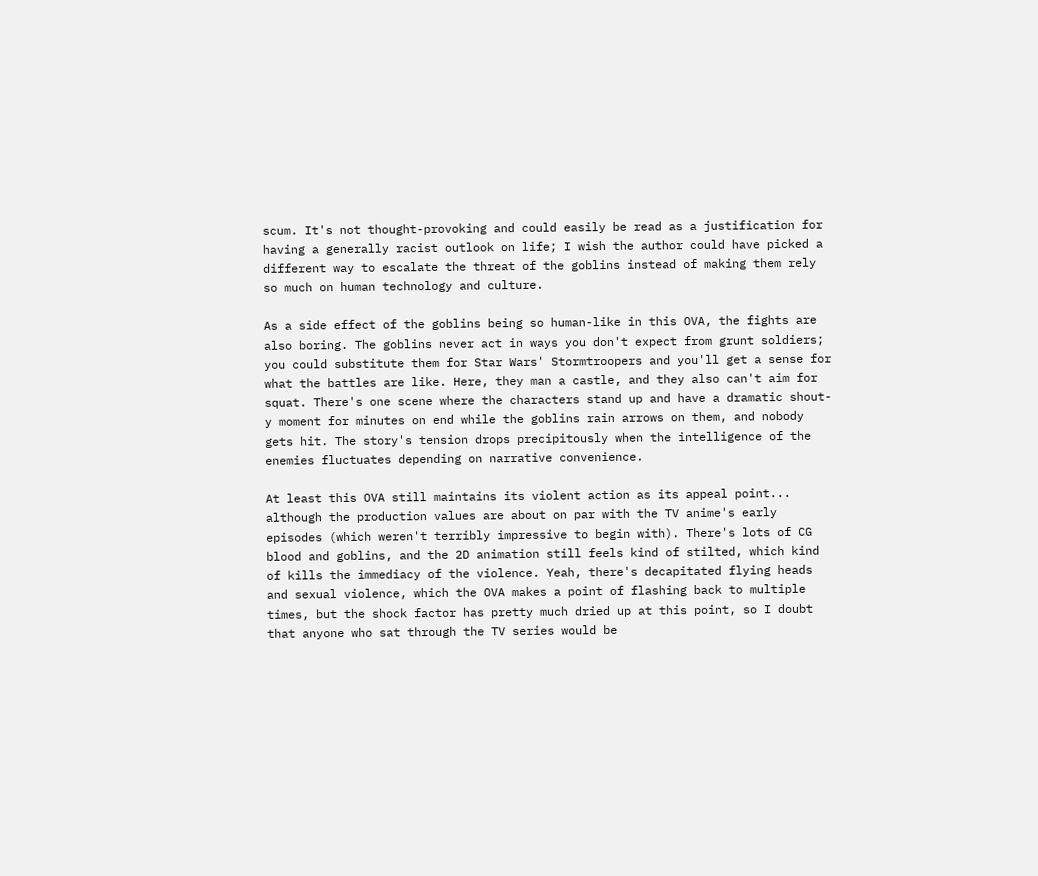scum. It's not thought-provoking and could easily be read as a justification for having a generally racist outlook on life; I wish the author could have picked a different way to escalate the threat of the goblins instead of making them rely so much on human technology and culture.

As a side effect of the goblins being so human-like in this OVA, the fights are also boring. The goblins never act in ways you don't expect from grunt soldiers; you could substitute them for Star Wars' Stormtroopers and you'll get a sense for what the battles are like. Here, they man a castle, and they also can't aim for squat. There's one scene where the characters stand up and have a dramatic shout-y moment for minutes on end while the goblins rain arrows on them, and nobody gets hit. The story's tension drops precipitously when the intelligence of the enemies fluctuates depending on narrative convenience.

At least this OVA still maintains its violent action as its appeal point... although the production values are about on par with the TV anime's early episodes (which weren't terribly impressive to begin with). There's lots of CG blood and goblins, and the 2D animation still feels kind of stilted, which kind of kills the immediacy of the violence. Yeah, there's decapitated flying heads and sexual violence, which the OVA makes a point of flashing back to multiple times, but the shock factor has pretty much dried up at this point, so I doubt that anyone who sat through the TV series would be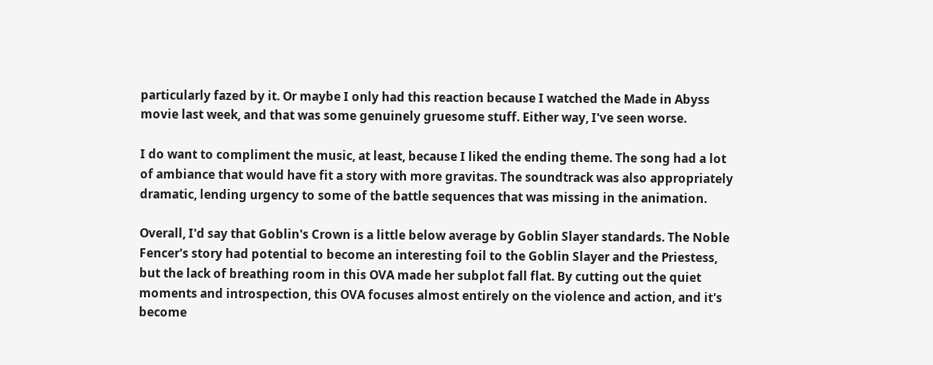particularly fazed by it. Or maybe I only had this reaction because I watched the Made in Abyss movie last week, and that was some genuinely gruesome stuff. Either way, I've seen worse.

I do want to compliment the music, at least, because I liked the ending theme. The song had a lot of ambiance that would have fit a story with more gravitas. The soundtrack was also appropriately dramatic, lending urgency to some of the battle sequences that was missing in the animation.

Overall, I'd say that Goblin's Crown is a little below average by Goblin Slayer standards. The Noble Fencer's story had potential to become an interesting foil to the Goblin Slayer and the Priestess, but the lack of breathing room in this OVA made her subplot fall flat. By cutting out the quiet moments and introspection, this OVA focuses almost entirely on the violence and action, and it's become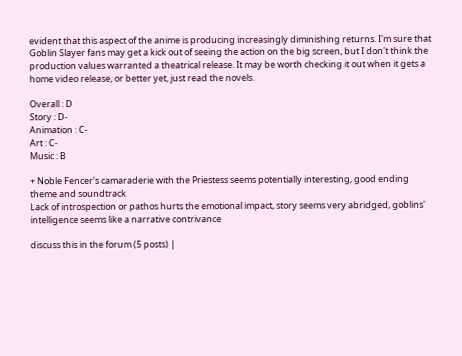evident that this aspect of the anime is producing increasingly diminishing returns. I'm sure that Goblin Slayer fans may get a kick out of seeing the action on the big screen, but I don't think the production values warranted a theatrical release. It may be worth checking it out when it gets a home video release, or better yet, just read the novels.

Overall : D
Story : D-
Animation : C-
Art : C-
Music : B

+ Noble Fencer's camaraderie with the Priestess seems potentially interesting, good ending theme and soundtrack
Lack of introspection or pathos hurts the emotional impact, story seems very abridged, goblins' intelligence seems like a narrative contrivance

discuss this in the forum (5 posts) |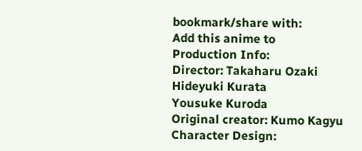bookmark/share with:
Add this anime to
Production Info:
Director: Takaharu Ozaki
Hideyuki Kurata
Yousuke Kuroda
Original creator: Kumo Kagyu
Character Design: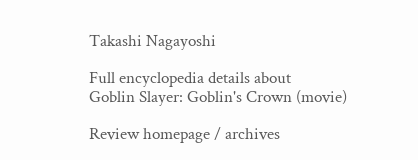Takashi Nagayoshi

Full encyclopedia details about
Goblin Slayer: Goblin's Crown (movie)

Review homepage / archives